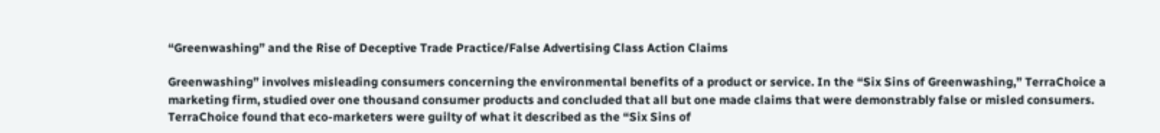“Greenwashing” and the Rise of Deceptive Trade Practice/False Advertising Class Action Claims

Greenwashing” involves misleading consumers concerning the environmental benefits of a product or service. In the “Six Sins of Greenwashing,” TerraChoice a marketing firm, studied over one thousand consumer products and concluded that all but one made claims that were demonstrably false or misled consumers. TerraChoice found that eco-marketers were guilty of what it described as the “Six Sins of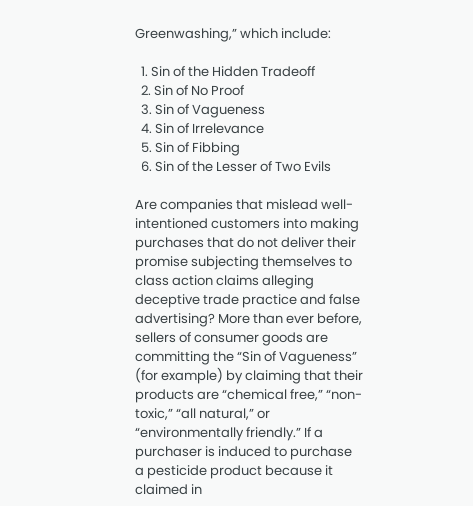Greenwashing,” which include:

  1. Sin of the Hidden Tradeoff
  2. Sin of No Proof
  3. Sin of Vagueness
  4. Sin of Irrelevance
  5. Sin of Fibbing
  6. Sin of the Lesser of Two Evils

Are companies that mislead well-intentioned customers into making purchases that do not deliver their promise subjecting themselves to class action claims alleging deceptive trade practice and false advertising? More than ever before, sellers of consumer goods are committing the “Sin of Vagueness” (for example) by claiming that their products are “chemical free,” “non-toxic,” “all natural,” or “environmentally friendly.” If a purchaser is induced to purchase a pesticide product because it claimed in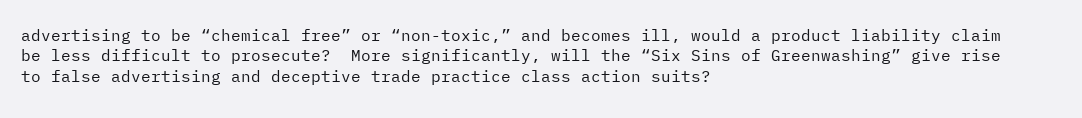advertising to be “chemical free” or “non-toxic,” and becomes ill, would a product liability claim be less difficult to prosecute?  More significantly, will the “Six Sins of Greenwashing” give rise to false advertising and deceptive trade practice class action suits?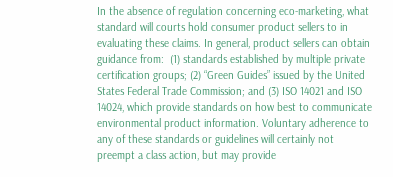In the absence of regulation concerning eco-marketing, what standard will courts hold consumer product sellers to in evaluating these claims. In general, product sellers can obtain guidance from:  (1) standards established by multiple private certification groups; (2) “Green Guides” issued by the United States Federal Trade Commission; and (3) ISO 14021 and ISO 14024, which provide standards on how best to communicate environmental product information. Voluntary adherence to any of these standards or guidelines will certainly not preempt a class action, but may provide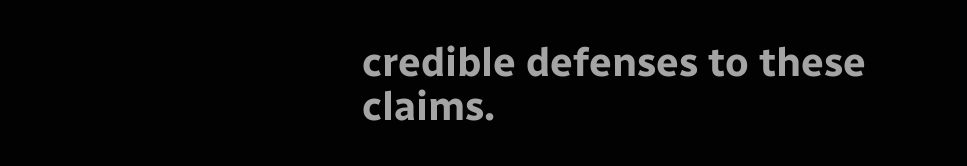credible defenses to these claims.